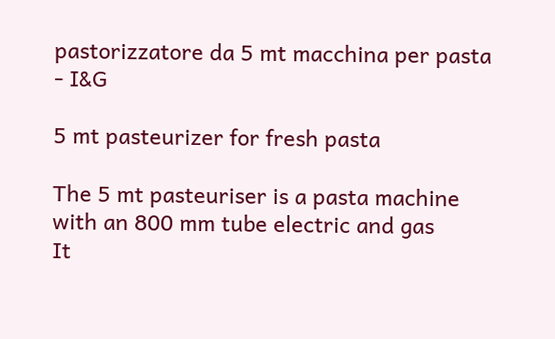pastorizzatore da 5 mt macchina per pasta - I&G

5 mt pasteurizer for fresh pasta

The 5 mt pasteuriser is a pasta machine with an 800 mm tube electric and gas
It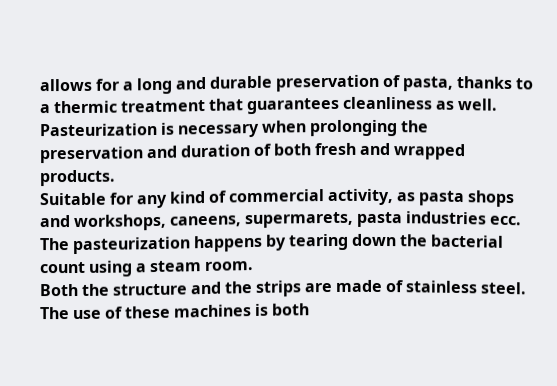allows for a long and durable preservation of pasta, thanks to a thermic treatment that guarantees cleanliness as well.
Pasteurization is necessary when prolonging the preservation and duration of both fresh and wrapped products.
Suitable for any kind of commercial activity, as pasta shops and workshops, caneens, supermarets, pasta industries ecc.
The pasteurization happens by tearing down the bacterial count using a steam room.
Both the structure and the strips are made of stainless steel.
The use of these machines is both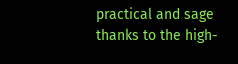practical and sage thanks to the high-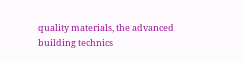quality materials, the advanced building technics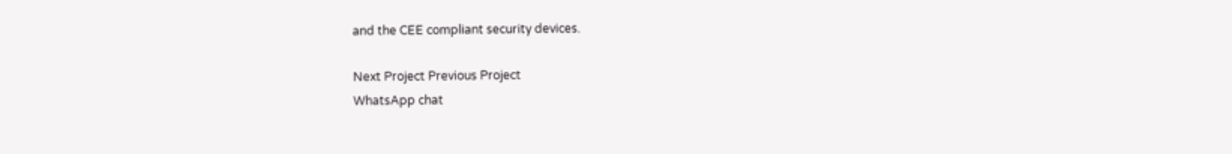and the CEE compliant security devices.

Next Project Previous Project
WhatsApp chat